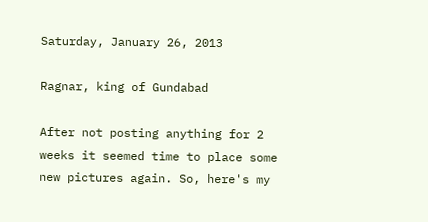Saturday, January 26, 2013

Ragnar, king of Gundabad

After not posting anything for 2 weeks it seemed time to place some new pictures again. So, here's my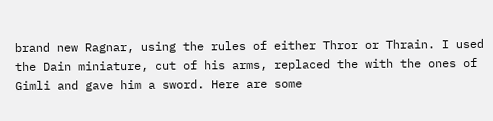brand new Ragnar, using the rules of either Thror or Thrain. I used the Dain miniature, cut of his arms, replaced the with the ones of Gimli and gave him a sword. Here are some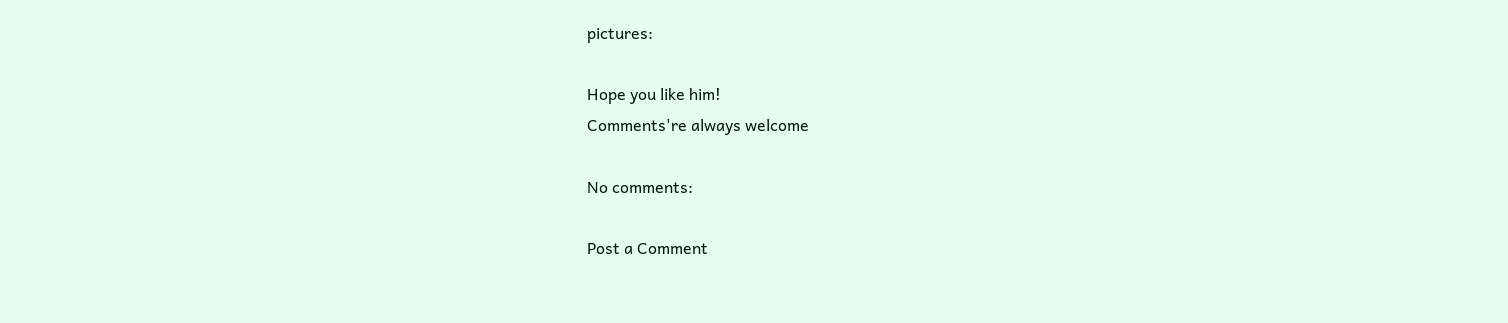pictures:

Hope you like him!
Comments're always welcome

No comments:

Post a Comment